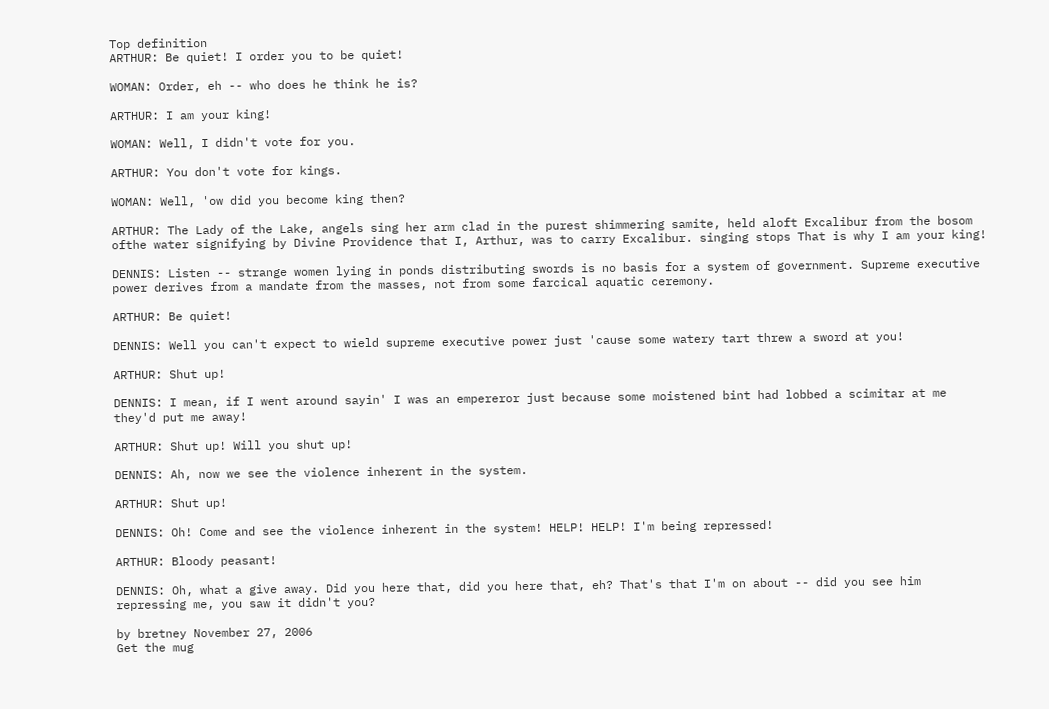Top definition
ARTHUR: Be quiet! I order you to be quiet!

WOMAN: Order, eh -- who does he think he is?

ARTHUR: I am your king!

WOMAN: Well, I didn't vote for you.

ARTHUR: You don't vote for kings.

WOMAN: Well, 'ow did you become king then?

ARTHUR: The Lady of the Lake, angels sing her arm clad in the purest shimmering samite, held aloft Excalibur from the bosom ofthe water signifying by Divine Providence that I, Arthur, was to carry Excalibur. singing stops That is why I am your king!

DENNIS: Listen -- strange women lying in ponds distributing swords is no basis for a system of government. Supreme executive power derives from a mandate from the masses, not from some farcical aquatic ceremony.

ARTHUR: Be quiet!

DENNIS: Well you can't expect to wield supreme executive power just 'cause some watery tart threw a sword at you!

ARTHUR: Shut up!

DENNIS: I mean, if I went around sayin' I was an empereror just because some moistened bint had lobbed a scimitar at me they'd put me away!

ARTHUR: Shut up! Will you shut up!

DENNIS: Ah, now we see the violence inherent in the system.

ARTHUR: Shut up!

DENNIS: Oh! Come and see the violence inherent in the system! HELP! HELP! I'm being repressed!

ARTHUR: Bloody peasant!

DENNIS: Oh, what a give away. Did you here that, did you here that, eh? That's that I'm on about -- did you see him repressing me, you saw it didn't you?

by bretney November 27, 2006
Get the mug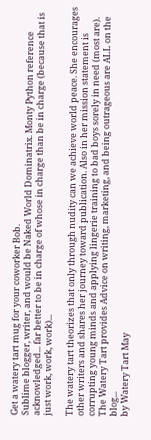Get a watery tart mug for your coworker Bob.
Sublime blogger, writer, and would be Naked World Dominatrix. Monty Python reference acknowledged... far better to be in charge of whose in charge than be in charge (because that is just work, work, work)...

The watery tart theorizes that only through nudity can we achieve world peace. She encourages other writers and shares her journey toward publication. Also in her mission statement is corrupting young minds and applying lingerie training to bad boys sorely in need (most are).
The Watery Tart provides Advice on writing, marketing, and being outrageous are ALL on the blog...
by Watery Tart May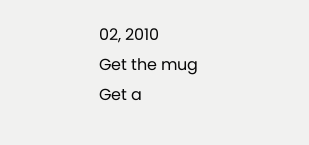02, 2010
Get the mug
Get a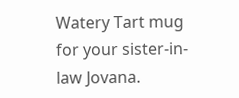Watery Tart mug for your sister-in-law Jovana.